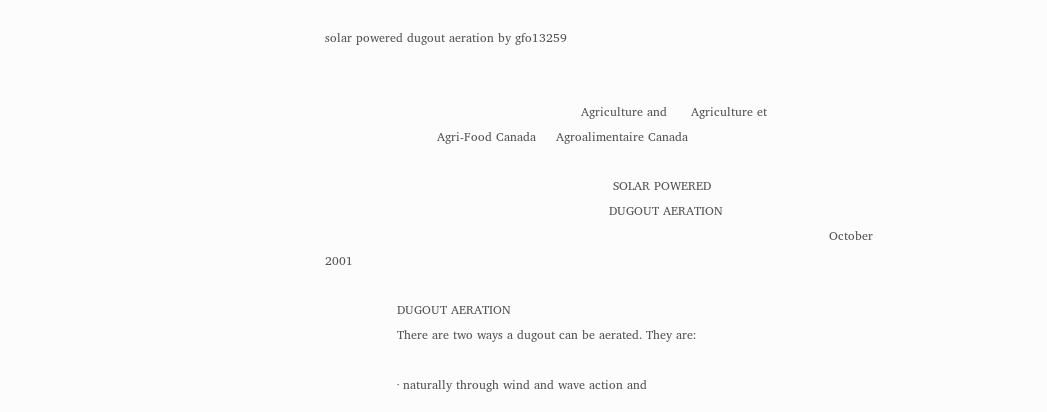solar powered dugout aeration by gfo13259


                                                                Agriculture and      Agriculture et
                            Agri-Food Canada     Agroalimentaire Canada

                                                                        SOLAR POWERED
                                                                       DUGOUT AERATION
                                                                                                                              October 2001

                  DUGOUT AERATION
                  There are two ways a dugout can be aerated. They are:

                  · naturally through wind and wave action and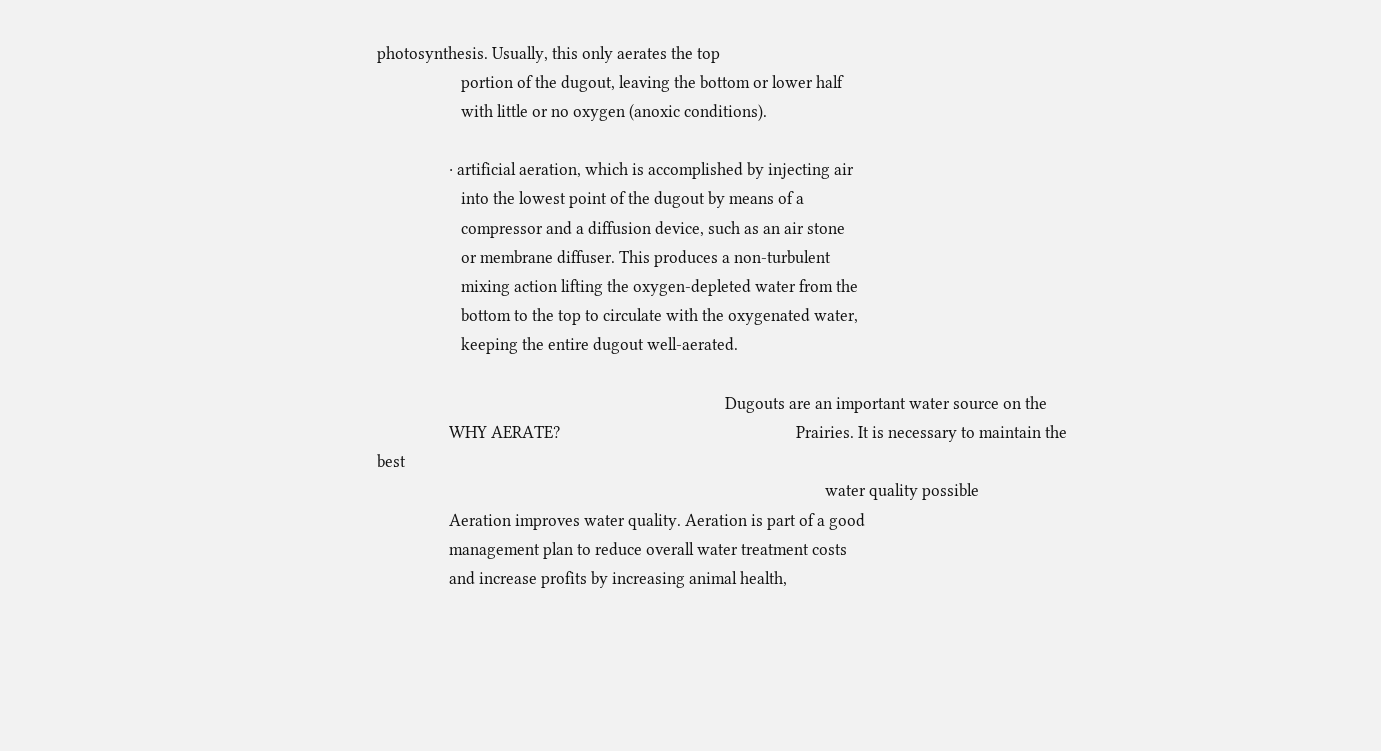photosynthesis. Usually, this only aerates the top
                     portion of the dugout, leaving the bottom or lower half
                     with little or no oxygen (anoxic conditions).

                  · artificial aeration, which is accomplished by injecting air
                     into the lowest point of the dugout by means of a
                     compressor and a diffusion device, such as an air stone
                     or membrane diffuser. This produces a non-turbulent
                     mixing action lifting the oxygen-depleted water from the
                     bottom to the top to circulate with the oxygenated water,
                     keeping the entire dugout well-aerated.

                                                                                       Dugouts are an important water source on the
                  WHY AERATE?                                                           Prairies. It is necessary to maintain the best
                                                                                                                water quality possible
                  Aeration improves water quality. Aeration is part of a good
                  management plan to reduce overall water treatment costs
                  and increase profits by increasing animal health,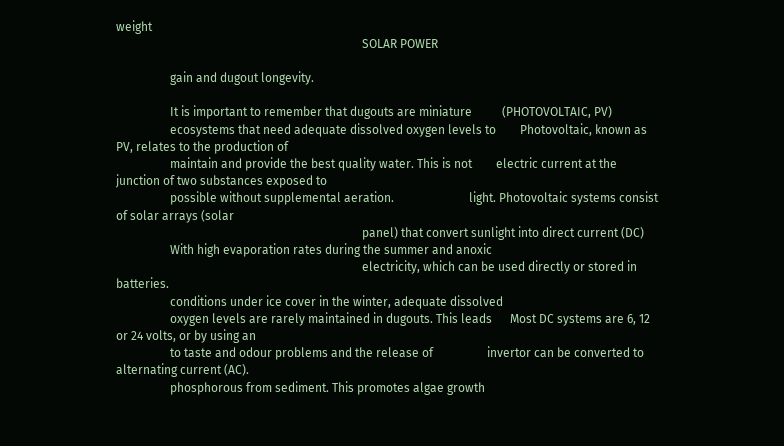weight
                                                                                  SOLAR POWER

                  gain and dugout longevity.

                  It is important to remember that dugouts are miniature          (PHOTOVOLTAIC, PV)
                  ecosystems that need adequate dissolved oxygen levels to        Photovoltaic, known as PV, relates to the production of
                  maintain and provide the best quality water. This is not        electric current at the junction of two substances exposed to
                  possible without supplemental aeration.                         light. Photovoltaic systems consist of solar arrays (solar
                                                                                  panel) that convert sunlight into direct current (DC)
                  With high evaporation rates during the summer and anoxic
                                                                                  electricity, which can be used directly or stored in batteries.
                  conditions under ice cover in the winter, adequate dissolved
                  oxygen levels are rarely maintained in dugouts. This leads      Most DC systems are 6, 12 or 24 volts, or by using an
                  to taste and odour problems and the release of                  invertor can be converted to alternating current (AC).
                  phosphorous from sediment. This promotes algae growth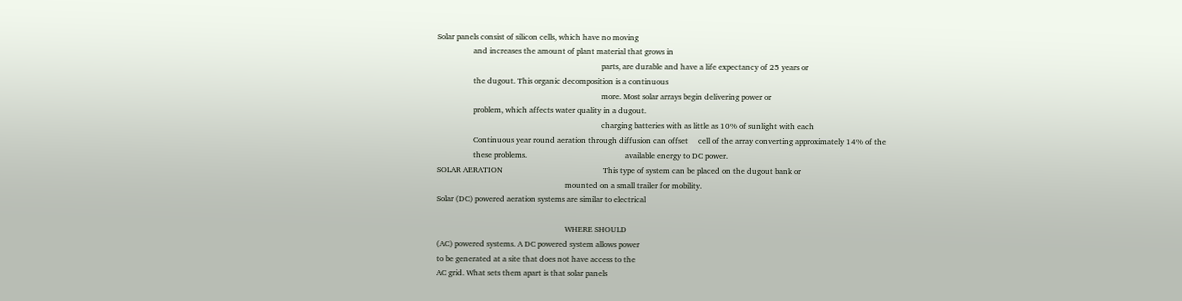Solar panels consist of silicon cells, which have no moving
                  and increases the amount of plant material that grows in
                                                                                  parts, are durable and have a life expectancy of 25 years or
                  the dugout. This organic decomposition is a continuous
                                                                                  more. Most solar arrays begin delivering power or
                  problem, which affects water quality in a dugout.
                                                                                  charging batteries with as little as 10% of sunlight with each
                  Continuous year round aeration through diffusion can offset     cell of the array converting approximately 14% of the
                  these problems.                                                 available energy to DC power.
SOLAR AERATION                                                  This type of system can be placed on the dugout bank or
                                                                mounted on a small trailer for mobility.
Solar (DC) powered aeration systems are similar to electrical

                                                                WHERE SHOULD
(AC) powered systems. A DC powered system allows power
to be generated at a site that does not have access to the
AC grid. What sets them apart is that solar panels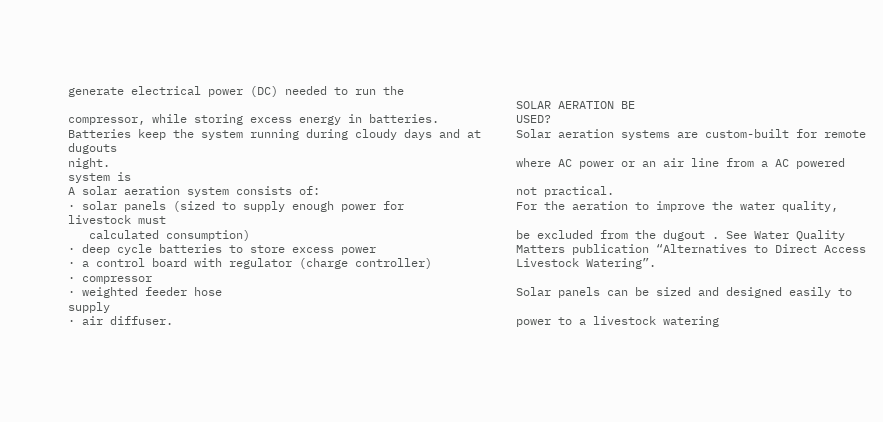generate electrical power (DC) needed to run the
                                                                SOLAR AERATION BE
compressor, while storing excess energy in batteries.           USED?
Batteries keep the system running during cloudy days and at     Solar aeration systems are custom-built for remote dugouts
night.                                                          where AC power or an air line from a AC powered system is
A solar aeration system consists of:                            not practical.
· solar panels (sized to supply enough power for                For the aeration to improve the water quality, livestock must
   calculated consumption)                                      be excluded from the dugout . See Water Quality
· deep cycle batteries to store excess power                    Matters publication “Alternatives to Direct Access
· a control board with regulator (charge controller)            Livestock Watering”.
· compressor
· weighted feeder hose                                          Solar panels can be sized and designed easily to supply
· air diffuser.                                                 power to a livestock watering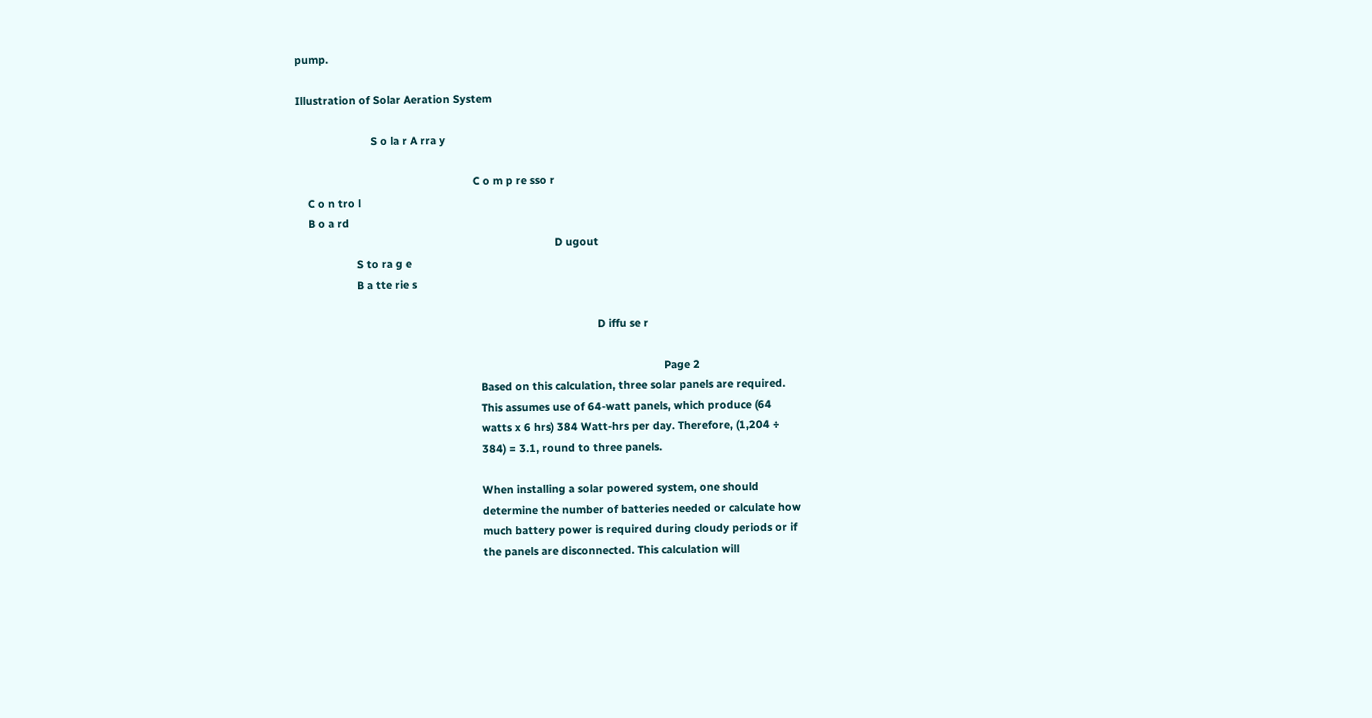pump.

Illustration of Solar Aeration System

                         S o la r A rra y

                                                           C o m p re sso r
    C o n tro l
    B o a rd
                                                                                      D ugout
                    S to ra g e
                    B a tte rie s

                                                                                                    D iffu se r

                                                                                                                          Page 2
                                                             Based on this calculation, three solar panels are required.
                                                             This assumes use of 64-watt panels, which produce (64
                                                             watts x 6 hrs) 384 Watt-hrs per day. Therefore, (1,204 ÷
                                                             384) = 3.1, round to three panels.

                                                             When installing a solar powered system, one should
                                                             determine the number of batteries needed or calculate how
                                                             much battery power is required during cloudy periods or if
                                                             the panels are disconnected. This calculation will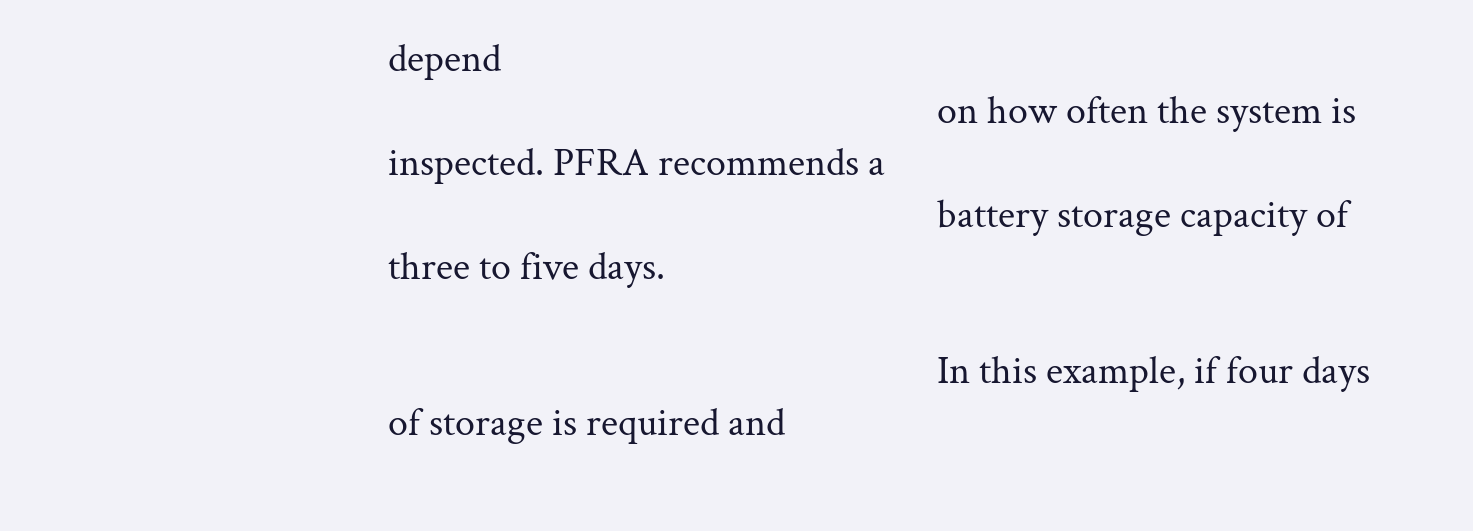depend
                                                             on how often the system is inspected. PFRA recommends a
                                                             battery storage capacity of three to five days.

                                                             In this example, if four days of storage is required and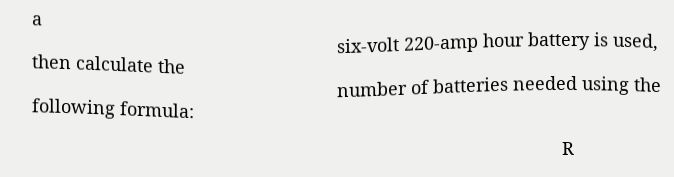a
                                                             six-volt 220-amp hour battery is used, then calculate the
                                                             number of batteries needed using the following formula:

                                                                                                          R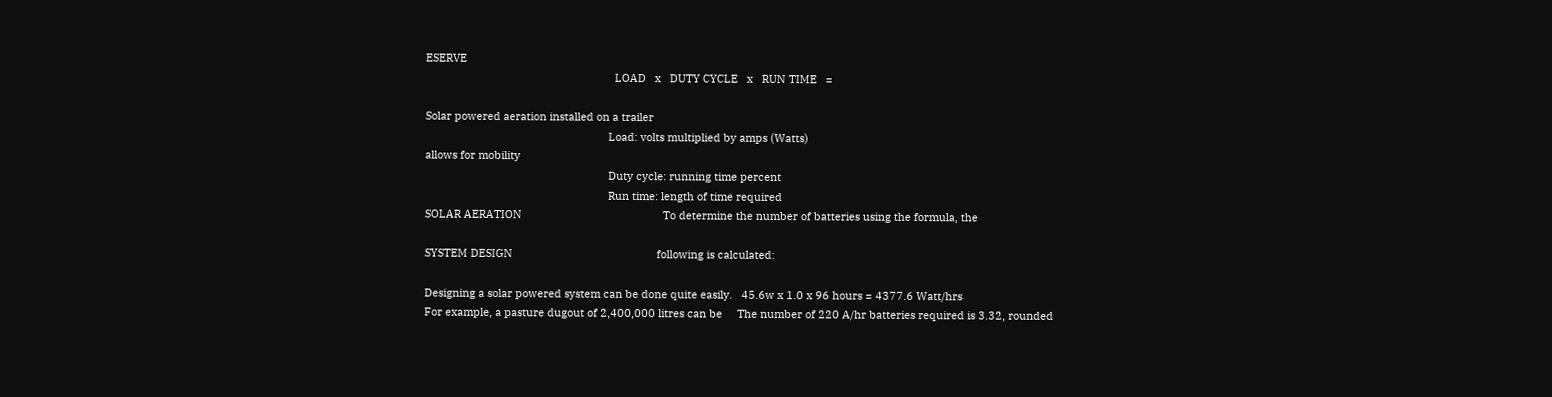ESERVE
                                                               LOAD   x   DUTY CYCLE   x   RUN TIME   =

Solar powered aeration installed on a trailer
                                                             Load: volts multiplied by amps (Watts)
allows for mobility
                                                             Duty cycle: running time percent
                                                             Run time: length of time required
SOLAR AERATION                                               To determine the number of batteries using the formula, the

SYSTEM DESIGN                                                following is calculated:

Designing a solar powered system can be done quite easily.   45.6w x 1.0 x 96 hours = 4377.6 Watt/hrs
For example, a pasture dugout of 2,400,000 litres can be     The number of 220 A/hr batteries required is 3.32, rounded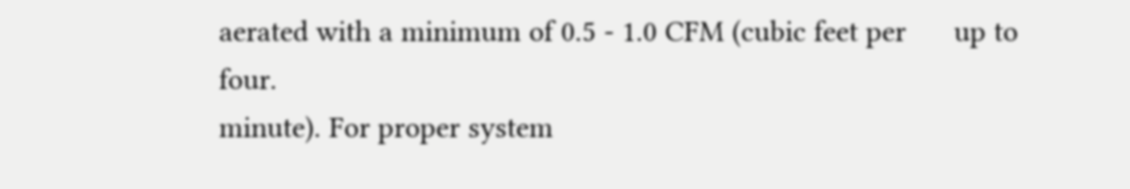aerated with a minimum of 0.5 - 1.0 CFM (cubic feet per      up to four.
minute). For proper system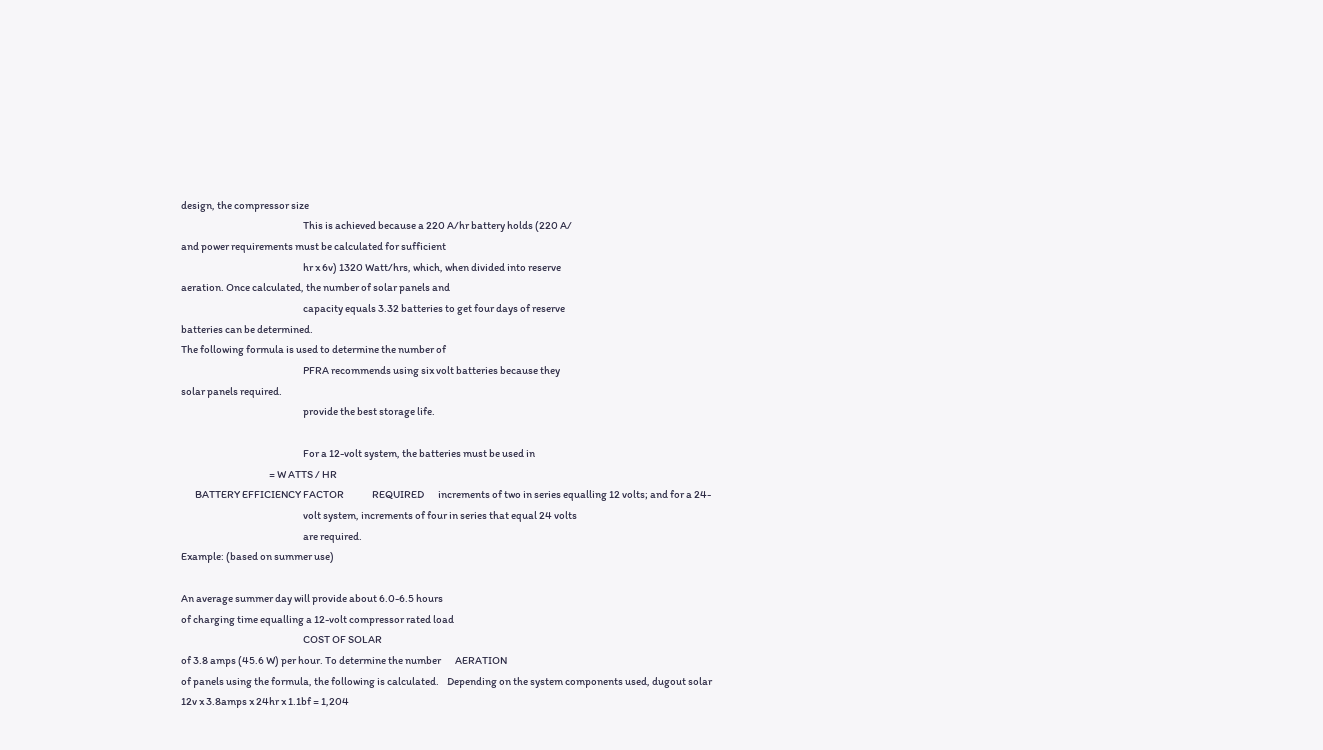design, the compressor size
                                                             This is achieved because a 220 A/hr battery holds (220 A/
and power requirements must be calculated for sufficient
                                                             hr x 6v) 1320 Watt/hrs, which, when divided into reserve
aeration. Once calculated, the number of solar panels and
                                                             capacity equals 3.32 batteries to get four days of reserve
batteries can be determined.
The following formula is used to determine the number of
                                                             PFRA recommends using six volt batteries because they
solar panels required.
                                                             provide the best storage life.

                                                             For a 12-volt system, the batteries must be used in
                                            = W ATTS / HR
       BATTERY EFFICIENCY FACTOR              REQUIRED       increments of two in series equalling 12 volts; and for a 24-
                                                             volt system, increments of four in series that equal 24 volts
                                                             are required.
Example: (based on summer use)

An average summer day will provide about 6.0-6.5 hours
of charging time equalling a 12-volt compressor rated load
                                                             COST OF SOLAR
of 3.8 amps (45.6 W) per hour. To determine the number       AERATION
of panels using the formula, the following is calculated.    Depending on the system components used, dugout solar
12v x 3.8amps x 24hr x 1.1bf = 1,204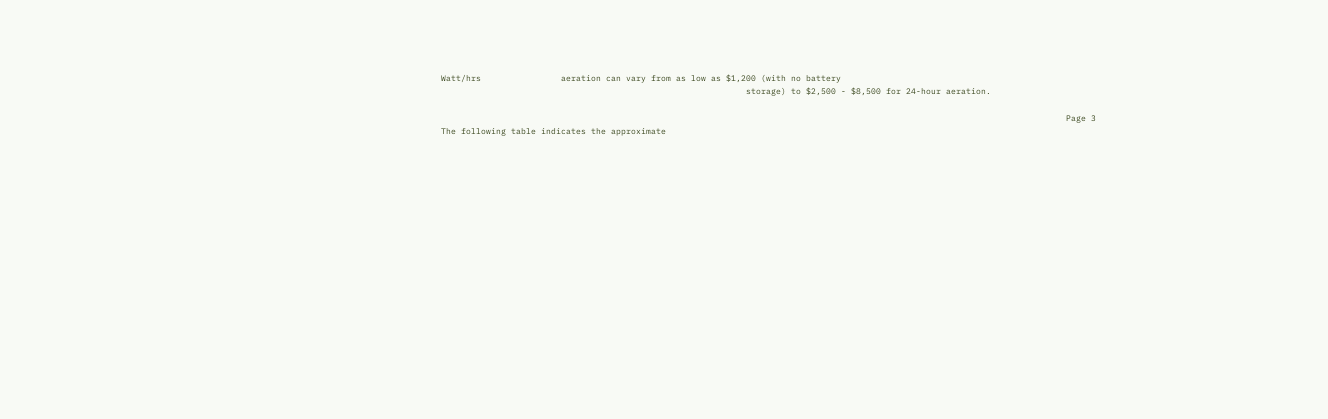Watt/hrs                aeration can vary from as low as $1,200 (with no battery
                                                             storage) to $2,500 - $8,500 for 24-hour aeration.

                                                                                                                             Page 3
The following table indicates the approximate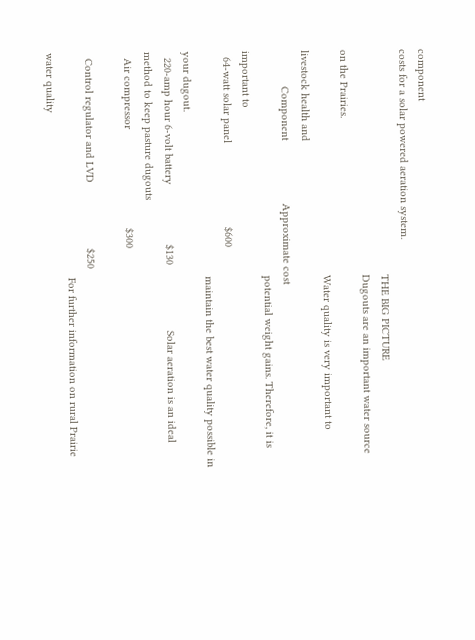component
costs for a solar powered aeration system.
                                                                           THE BIG PICTURE
                                                                           Dugouts are an important water source on the Prairies.
                                                                           Water quality is very important to livestock health and
            Component                     Approximate cost
                                                                           potential weight gains. Therefore, it is important to
  64-watt solar panel                            $600
                                                                           maintain the best water quality possible in your dugout.
  220-amp hour 6-volt battery                    $130                      Solar aeration is an ideal method to keep pasture dugouts
  Air compressor                                 $300

  Control regulator and LVD                      $250
                                                                           For further information on rural Prairie water quality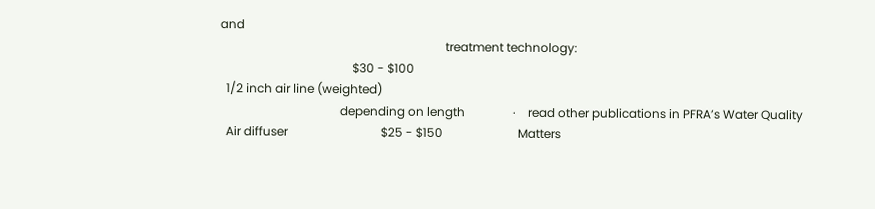and
                                                                           treatment technology:
                                            $30 - $100
  1/2 inch air line (weighted)
                                        depending on length                ·    read other publications in PFRA’s Water Quality
  Air diffuser                               $25 - $150                         Matters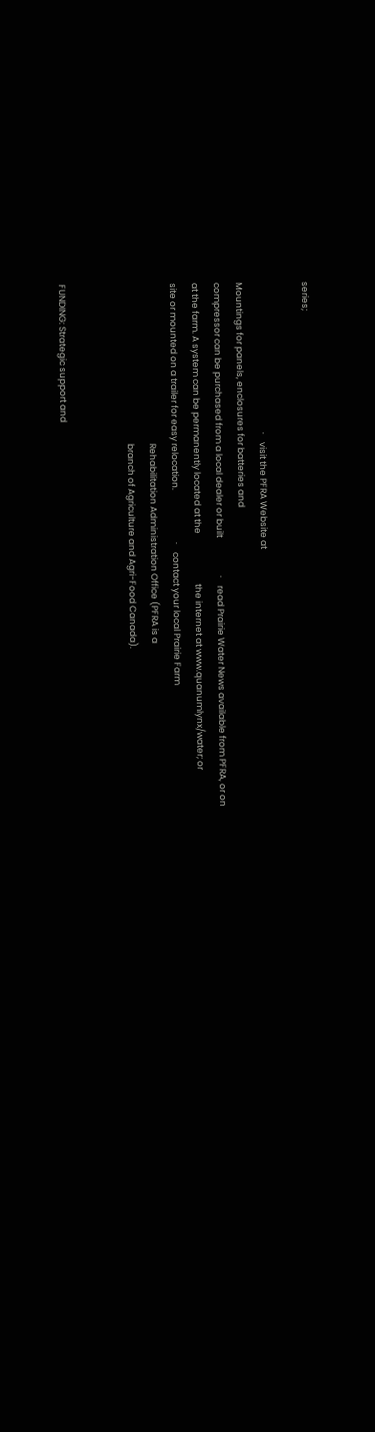series;

                                                                           ·    visit the PFRA Website at
Mountings for panels, enclosures for batteries and
compressor can be purchased from a local dealer or built                   ·    read Prairie Water News available from PFRA, or on
at the farm. A system can be permanently located at the                         the internet at www.quanumlynx/water; or
site or mounted on a trailer for easy relocation.                          ·    contact your local Prairie Farm
                                                                                Rehabilitation Administration Office (PFRA is a
                                                                                branch of Agriculture and Agri-Food Canada).


FUNDING: Strategic support and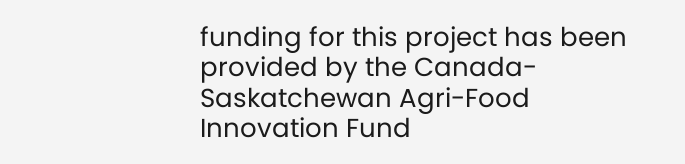funding for this project has been provided by the Canada-Saskatchewan Agri-Food Innovation Fund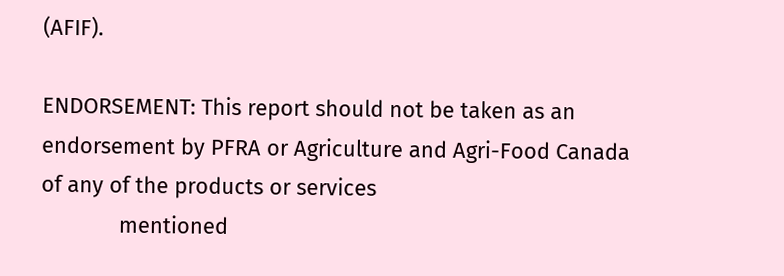(AFIF).

ENDORSEMENT: This report should not be taken as an endorsement by PFRA or Agriculture and Agri-Food Canada of any of the products or services
             mentioned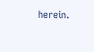herein.